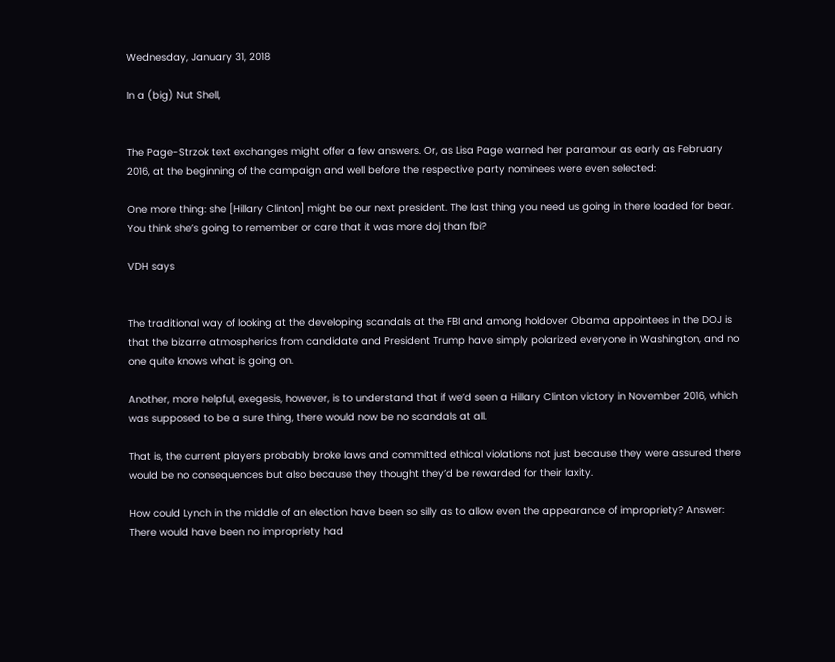Wednesday, January 31, 2018

In a (big) Nut Shell,


The Page-Strzok text exchanges might offer a few answers. Or, as Lisa Page warned her paramour as early as February 2016, at the beginning of the campaign and well before the respective party nominees were even selected:

One more thing: she [Hillary Clinton] might be our next president. The last thing you need us going in there loaded for bear. You think she’s going to remember or care that it was more doj than fbi?

VDH says


The traditional way of looking at the developing scandals at the FBI and among holdover Obama appointees in the DOJ is that the bizarre atmospherics from candidate and President Trump have simply polarized everyone in Washington, and no one quite knows what is going on.

Another, more helpful, exegesis, however, is to understand that if we’d seen a Hillary Clinton victory in November 2016, which was supposed to be a sure thing, there would now be no scandals at all.

That is, the current players probably broke laws and committed ethical violations not just because they were assured there would be no consequences but also because they thought they’d be rewarded for their laxity.

How could Lynch in the middle of an election have been so silly as to allow even the appearance of impropriety? Answer: There would have been no impropriety had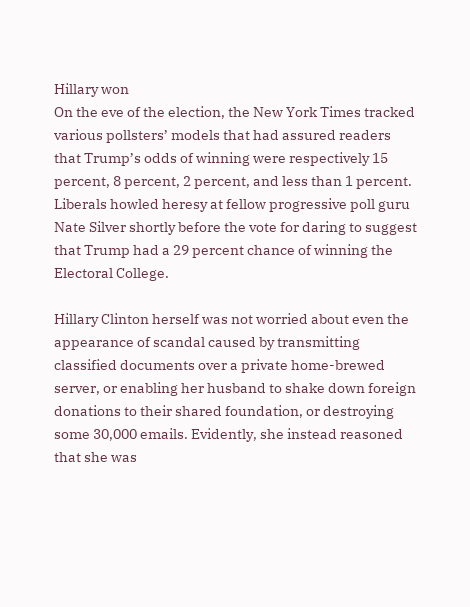Hillary won
On the eve of the election, the New York Times tracked various pollsters’ models that had assured readers that Trump’s odds of winning were respectively 15 percent, 8 percent, 2 percent, and less than 1 percent. Liberals howled heresy at fellow progressive poll guru Nate Silver shortly before the vote for daring to suggest that Trump had a 29 percent chance of winning the Electoral College.

Hillary Clinton herself was not worried about even the appearance of scandal caused by transmitting classified documents over a private home-brewed server, or enabling her husband to shake down foreign donations to their shared foundation, or destroying some 30,000 emails. Evidently, she instead reasoned that she was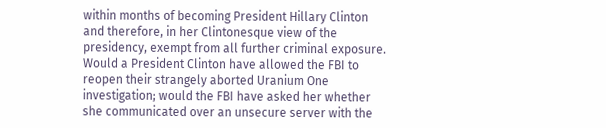within months of becoming President Hillary Clinton and therefore, in her Clintonesque view of the presidency, exempt from all further criminal exposure. Would a President Clinton have allowed the FBI to reopen their strangely aborted Uranium One investigation; would the FBI have asked her whether she communicated over an unsecure server with the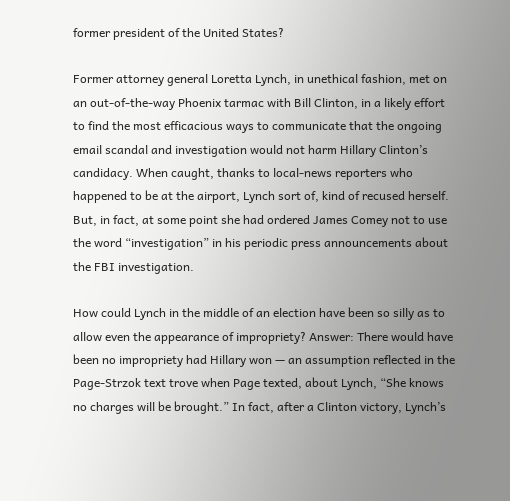former president of the United States?

Former attorney general Loretta Lynch, in unethical fashion, met on an out-of-the-way Phoenix tarmac with Bill Clinton, in a likely effort to find the most efficacious ways to communicate that the ongoing email scandal and investigation would not harm Hillary Clinton’s candidacy. When caught, thanks to local-news reporters who happened to be at the airport, Lynch sort of, kind of recused herself. But, in fact, at some point she had ordered James Comey not to use the word “investigation” in his periodic press announcements about the FBI investigation.

How could Lynch in the middle of an election have been so silly as to allow even the appearance of impropriety? Answer: There would have been no impropriety had Hillary won — an assumption reflected in the Page-Strzok text trove when Page texted, about Lynch, “She knows no charges will be brought.” In fact, after a Clinton victory, Lynch’s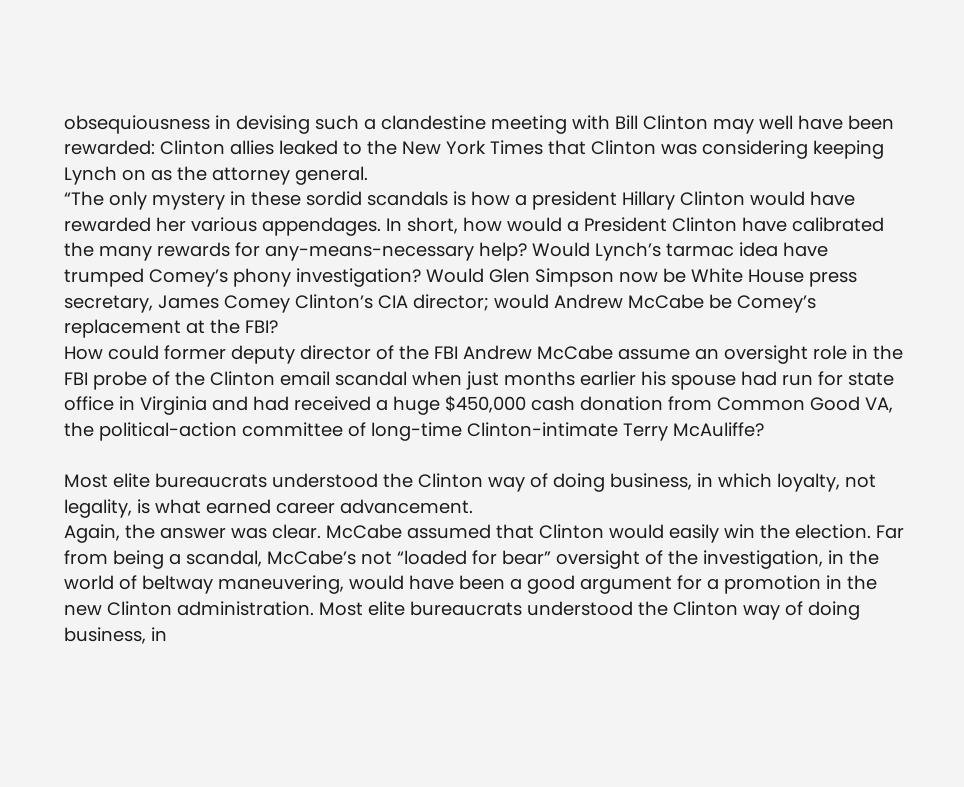obsequiousness in devising such a clandestine meeting with Bill Clinton may well have been rewarded: Clinton allies leaked to the New York Times that Clinton was considering keeping Lynch on as the attorney general.
“The only mystery in these sordid scandals is how a president Hillary Clinton would have rewarded her various appendages. In short, how would a President Clinton have calibrated the many rewards for any-means-necessary help? Would Lynch’s tarmac idea have trumped Comey’s phony investigation? Would Glen Simpson now be White House press secretary, James Comey Clinton’s CIA director; would Andrew McCabe be Comey’s replacement at the FBI?
How could former deputy director of the FBI Andrew McCabe assume an oversight role in the FBI probe of the Clinton email scandal when just months earlier his spouse had run for state office in Virginia and had received a huge $450,000 cash donation from Common Good VA, the political-action committee of long-time Clinton-intimate Terry McAuliffe?

Most elite bureaucrats understood the Clinton way of doing business, in which loyalty, not legality, is what earned career advancement.
Again, the answer was clear. McCabe assumed that Clinton would easily win the election. Far from being a scandal, McCabe’s not “loaded for bear” oversight of the investigation, in the world of beltway maneuvering, would have been a good argument for a promotion in the new Clinton administration. Most elite bureaucrats understood the Clinton way of doing business, in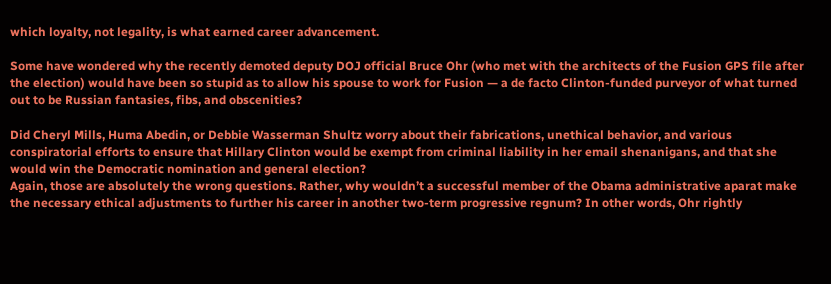which loyalty, not legality, is what earned career advancement.

Some have wondered why the recently demoted deputy DOJ official Bruce Ohr (who met with the architects of the Fusion GPS file after the election) would have been so stupid as to allow his spouse to work for Fusion — a de facto Clinton-funded purveyor of what turned out to be Russian fantasies, fibs, and obscenities?

Did Cheryl Mills, Huma Abedin, or Debbie Wasserman Shultz worry about their fabrications, unethical behavior, and various conspiratorial efforts to ensure that Hillary Clinton would be exempt from criminal liability in her email shenanigans, and that she would win the Democratic nomination and general election?
Again, those are absolutely the wrong questions. Rather, why wouldn’t a successful member of the Obama administrative aparat make the necessary ethical adjustments to further his career in another two-term progressive regnum? In other words, Ohr rightly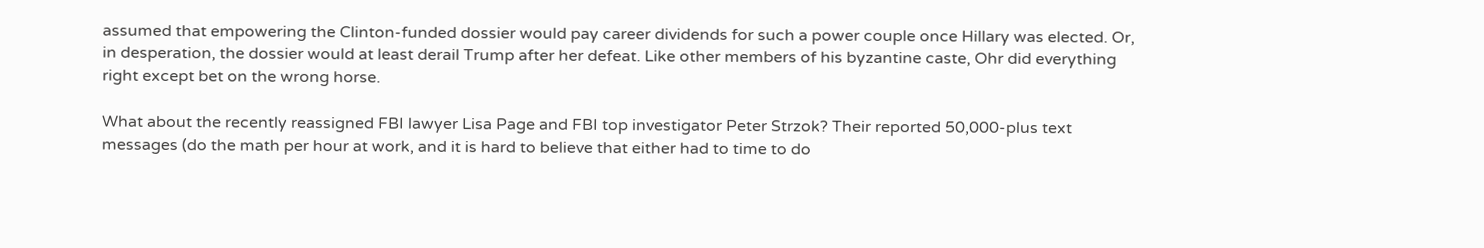assumed that empowering the Clinton-funded dossier would pay career dividends for such a power couple once Hillary was elected. Or, in desperation, the dossier would at least derail Trump after her defeat. Like other members of his byzantine caste, Ohr did everything right except bet on the wrong horse.

What about the recently reassigned FBI lawyer Lisa Page and FBI top investigator Peter Strzok? Their reported 50,000-plus text messages (do the math per hour at work, and it is hard to believe that either had to time to do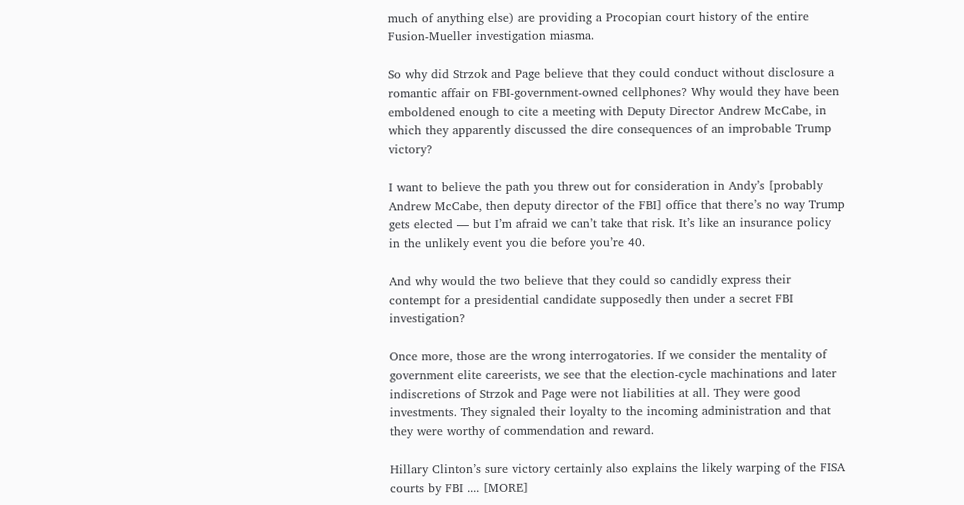much of anything else) are providing a Procopian court history of the entire Fusion-Mueller investigation miasma.

So why did Strzok and Page believe that they could conduct without disclosure a romantic affair on FBI-government-owned cellphones? Why would they have been emboldened enough to cite a meeting with Deputy Director Andrew McCabe, in which they apparently discussed the dire consequences of an improbable Trump victory?

I want to believe the path you threw out for consideration in Andy’s [probably Andrew McCabe, then deputy director of the FBI] office that there’s no way Trump gets elected — but I’m afraid we can’t take that risk. It’s like an insurance policy in the unlikely event you die before you’re 40.

And why would the two believe that they could so candidly express their contempt for a presidential candidate supposedly then under a secret FBI investigation?

Once more, those are the wrong interrogatories. If we consider the mentality of government elite careerists, we see that the election-cycle machinations and later indiscretions of Strzok and Page were not liabilities at all. They were good investments. They signaled their loyalty to the incoming administration and that they were worthy of commendation and reward.

Hillary Clinton’s sure victory certainly also explains the likely warping of the FISA courts by FBI .... [MORE]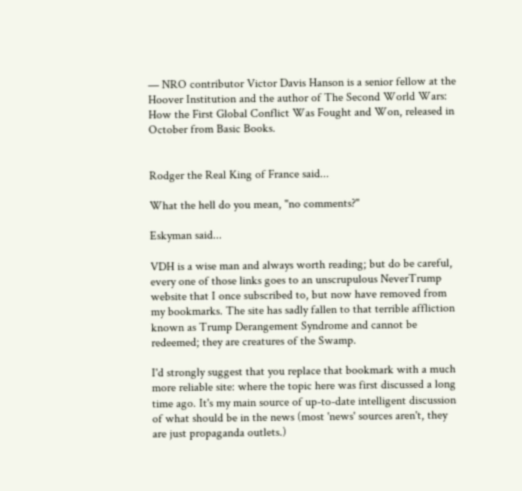— NRO contributor Victor Davis Hanson is a senior fellow at the Hoover Institution and the author of The Second World Wars: How the First Global Conflict Was Fought and Won, released in October from Basic Books.


Rodger the Real King of France said...

What the hell do you mean, "no comments?"

Eskyman said...

VDH is a wise man and always worth reading; but do be careful, every one of those links goes to an unscrupulous NeverTrump website that I once subscribed to, but now have removed from my bookmarks. The site has sadly fallen to that terrible affliction known as Trump Derangement Syndrome and cannot be redeemed; they are creatures of the Swamp.

I'd strongly suggest that you replace that bookmark with a much more reliable site: where the topic here was first discussed a long time ago. It's my main source of up-to-date intelligent discussion of what should be in the news (most 'news' sources aren't, they are just propaganda outlets.)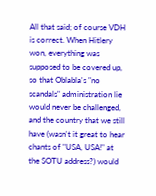All that said; of course VDH is correct. When Hitlery won, everything was supposed to be covered up, so that Oblabla's "no scandals" administration lie would never be challenged, and the country that we still have (wasn't it great to hear chants of "USA, USA!" at the SOTU address?) would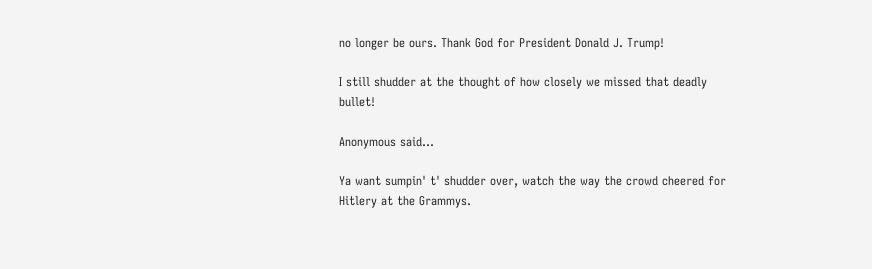no longer be ours. Thank God for President Donald J. Trump!

I still shudder at the thought of how closely we missed that deadly bullet!

Anonymous said...

Ya want sumpin' t' shudder over, watch the way the crowd cheered for Hitlery at the Grammys.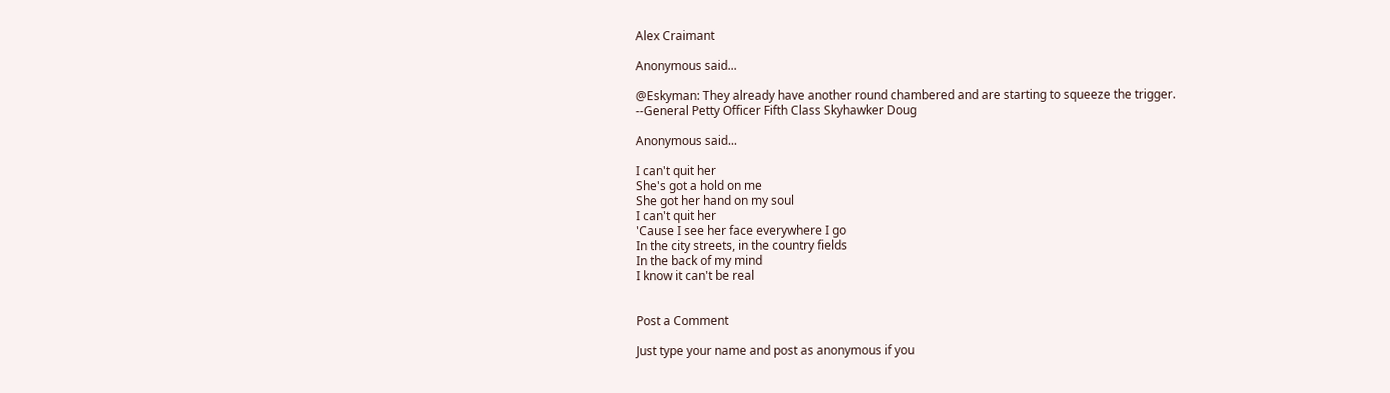Alex Craimant

Anonymous said...

@Eskyman: They already have another round chambered and are starting to squeeze the trigger.
--General Petty Officer Fifth Class Skyhawker Doug

Anonymous said...

I can't quit her
She's got a hold on me
She got her hand on my soul
I can't quit her
'Cause I see her face everywhere I go
In the city streets, in the country fields
In the back of my mind
I know it can't be real


Post a Comment

Just type your name and post as anonymous if you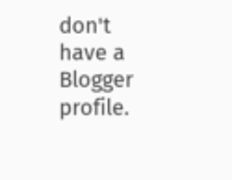don't have a Blogger profile.